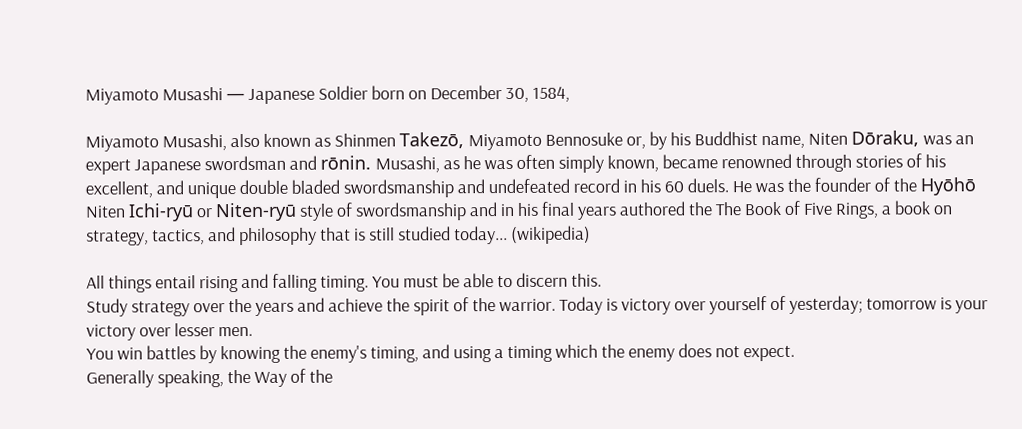Miyamoto Musashi — Japanese Soldier born on December 30, 1584,

Miyamoto Musashi, also known as Shinmen Takezō, Miyamoto Bennosuke or, by his Buddhist name, Niten Dōraku, was an expert Japanese swordsman and rōnin. Musashi, as he was often simply known, became renowned through stories of his excellent, and unique double bladed swordsmanship and undefeated record in his 60 duels. He was the founder of the Hyōhō Niten Ichi-ryū or Niten-ryū style of swordsmanship and in his final years authored the The Book of Five Rings, a book on strategy, tactics, and philosophy that is still studied today... (wikipedia)

All things entail rising and falling timing. You must be able to discern this.
Study strategy over the years and achieve the spirit of the warrior. Today is victory over yourself of yesterday; tomorrow is your victory over lesser men.
You win battles by knowing the enemy's timing, and using a timing which the enemy does not expect.
Generally speaking, the Way of the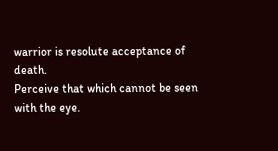warrior is resolute acceptance of death.
Perceive that which cannot be seen with the eye.